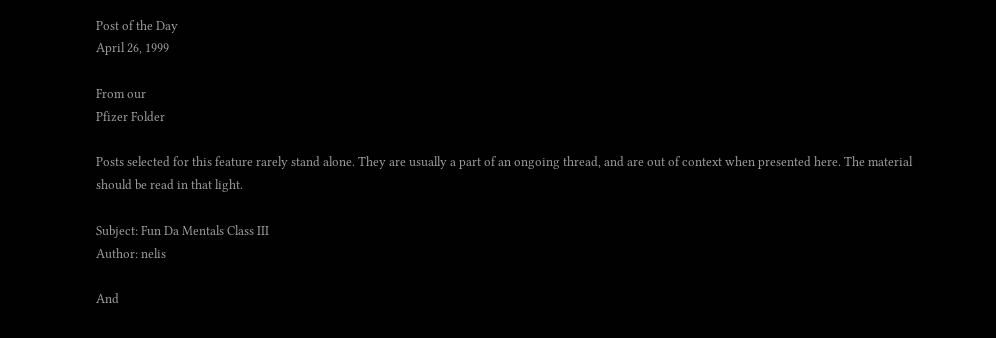Post of the Day
April 26, 1999

From our
Pfizer Folder

Posts selected for this feature rarely stand alone. They are usually a part of an ongoing thread, and are out of context when presented here. The material should be read in that light.

Subject: Fun Da Mentals Class III
Author: nelis

And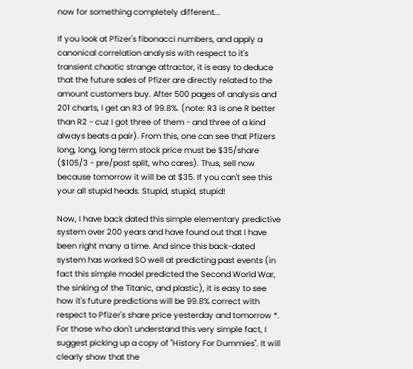now for something completely different...

If you look at Pfizer's fibonacci numbers, and apply a canonical correlation analysis with respect to it's transient chaotic strange attractor, it is easy to deduce that the future sales of Pfizer are directly related to the amount customers buy. After 500 pages of analysis and 201 charts, I get an R3 of 99.8%. (note: R3 is one R better than R2 - cuz I got three of them - and three of a kind always beats a pair). From this, one can see that Pfizers long, long, long term stock price must be $35/share ($105/3 - pre/post split, who cares). Thus, sell now because tomorrow it will be at $35. If you can't see this your all stupid heads. Stupid, stupid, stupid!

Now, I have back dated this simple elementary predictive system over 200 years and have found out that I have been right many a time. And since this back-dated system has worked SO well at predicting past events (in fact this simple model predicted the Second World War, the sinking of the Titanic, and plastic), it is easy to see how it's future predictions will be 99.8% correct with respect to Pfizer's share price yesterday and tomorrow *. For those who don't understand this very simple fact, I suggest picking up a copy of "History For Dummies". It will clearly show that the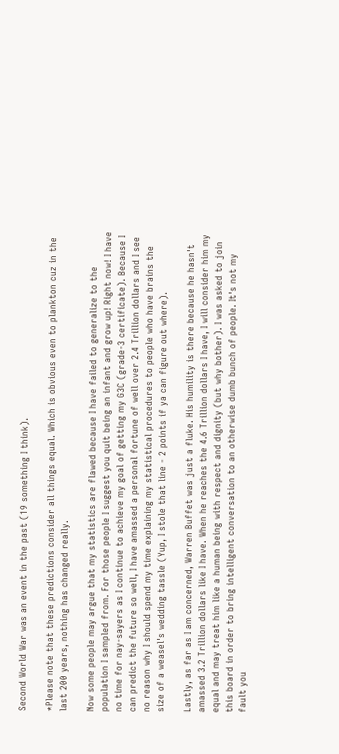Second World War was an event in the past (19 something I think).

*Please note that these predictions consider all things equal. Which is obvious even to plankton cuz in the last 200 years, nothing has changed really.

Now some people may argue that my statistics are flawed because I have failed to generalize to the population I sampled from. For those people I suggest you quit being an infant and grow up! Right now! I have no time for nay-sayers as I continue to achieve my goal of getting my G3C (grade-3 certificate). Because I can predict the future so well, I have amassed a personal fortune of well over 2.4 Trillion dollars and I see no reason why I should spend my time explaining my statistical procedures to people who have brains the size of a weasel's wedding tassle (Yup, I stole that line - 2 points if ya can figure out where).

Lastly, as far as I am concerned, Warren Buffet was just a fluke. His humility is there because he hasn't amassed 3.2 Trillion dollars like I have. When he reaches the 4.6 Trillion dollars I have, I will consider him my equal and may treat him like a human being with respect and dignity (but why bother). I was asked to join this board in order to bring intelligent conversation to an otherwise dumb bunch of people. It's not my fault you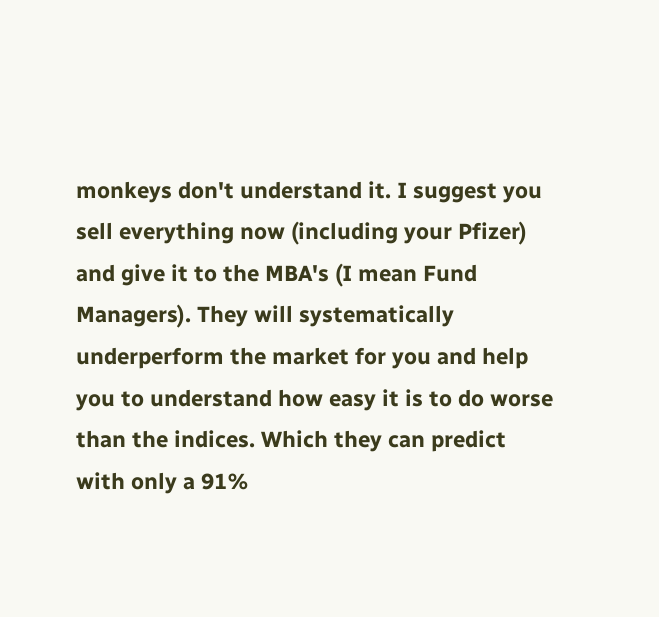monkeys don't understand it. I suggest you sell everything now (including your Pfizer) and give it to the MBA's (I mean Fund Managers). They will systematically underperform the market for you and help you to understand how easy it is to do worse than the indices. Which they can predict with only a 91%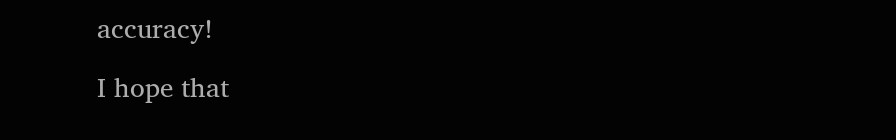accuracy!

I hope that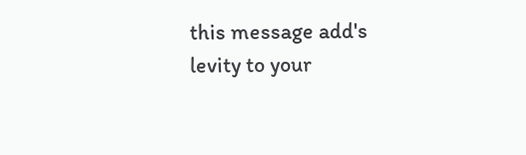this message add's levity to your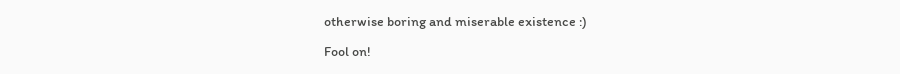otherwise boring and miserable existence :)

Fool on!